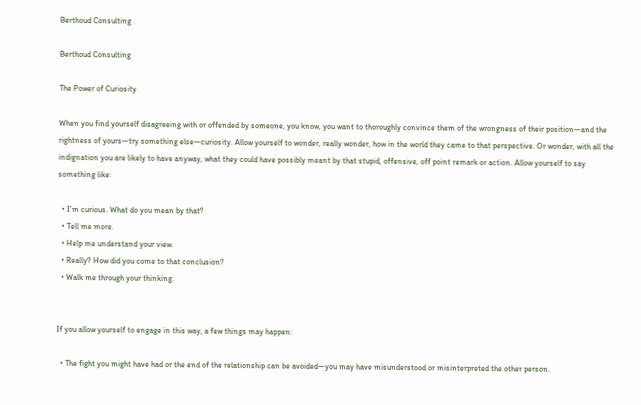Berthoud Consulting

Berthoud Consulting

The Power of Curiosity

When you find yourself disagreeing with or offended by someone, you know, you want to thoroughly convince them of the wrongness of their position—and the rightness of yours—try something else—curiosity. Allow yourself to wonder, really wonder, how in the world they came to that perspective. Or wonder, with all the indignation you are likely to have anyway, what they could have possibly meant by that stupid, offensive, off point remark or action. Allow yourself to say something like:

  • I’m curious. What do you mean by that?
  • Tell me more.
  • Help me understand your view.
  • Really? How did you come to that conclusion?
  • Walk me through your thinking.


If you allow yourself to engage in this way, a few things may happen:

  • The fight you might have had or the end of the relationship can be avoided—you may have misunderstood or misinterpreted the other person.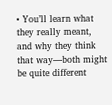• You’ll learn what they really meant, and why they think that way—both might be quite different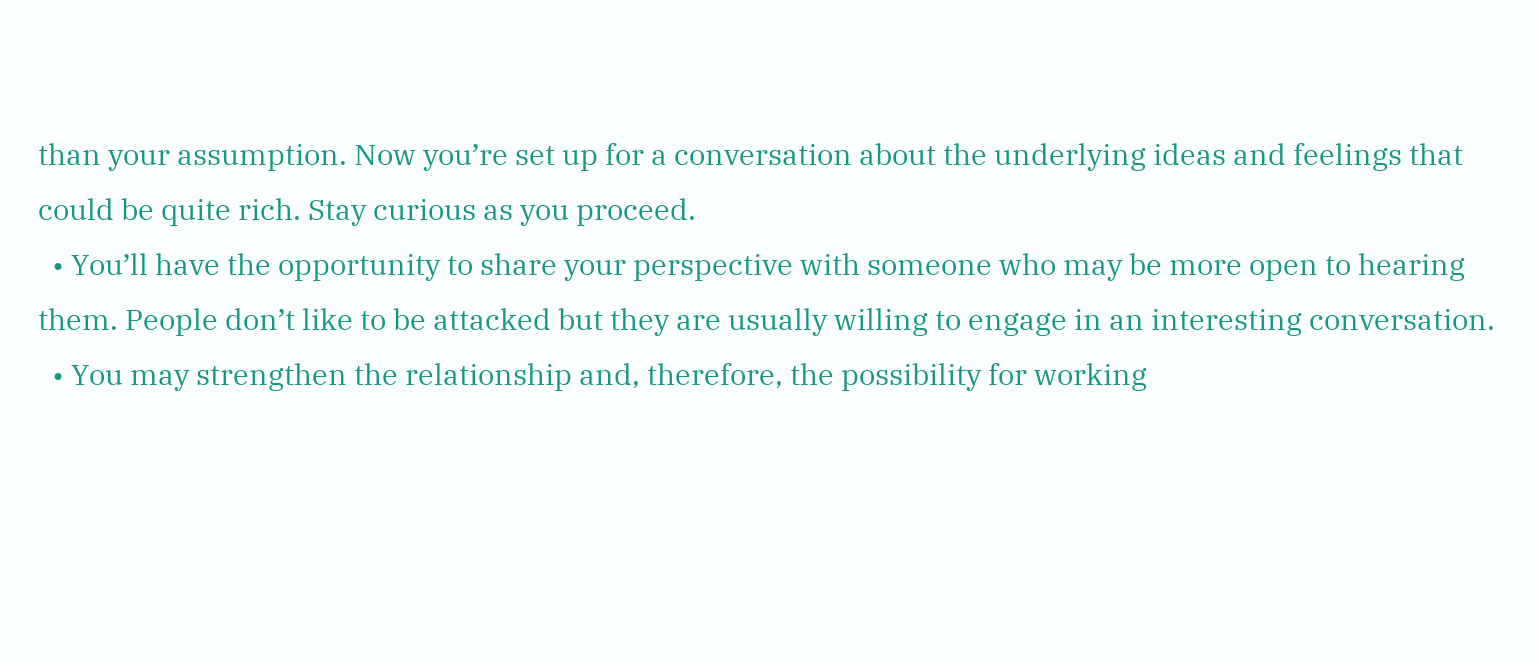than your assumption. Now you’re set up for a conversation about the underlying ideas and feelings that could be quite rich. Stay curious as you proceed.
  • You’ll have the opportunity to share your perspective with someone who may be more open to hearing them. People don’t like to be attacked but they are usually willing to engage in an interesting conversation.
  • You may strengthen the relationship and, therefore, the possibility for working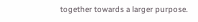together towards a larger purpose.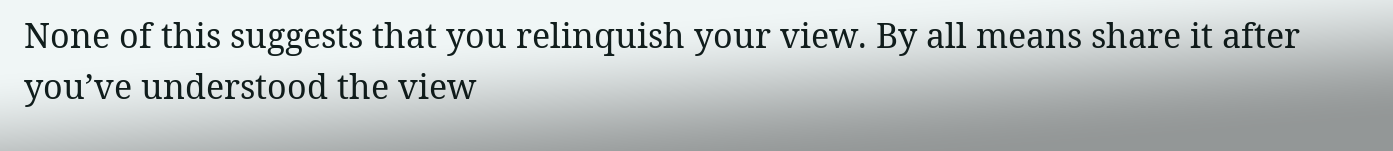None of this suggests that you relinquish your view. By all means share it after you’ve understood the view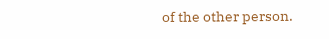of the other person.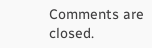Comments are closed.